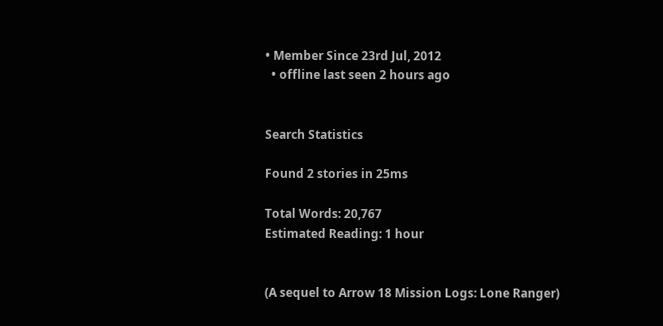• Member Since 23rd Jul, 2012
  • offline last seen 2 hours ago


Search Statistics

Found 2 stories in 25ms

Total Words: 20,767
Estimated Reading: 1 hour


(A sequel to Arrow 18 Mission Logs: Lone Ranger)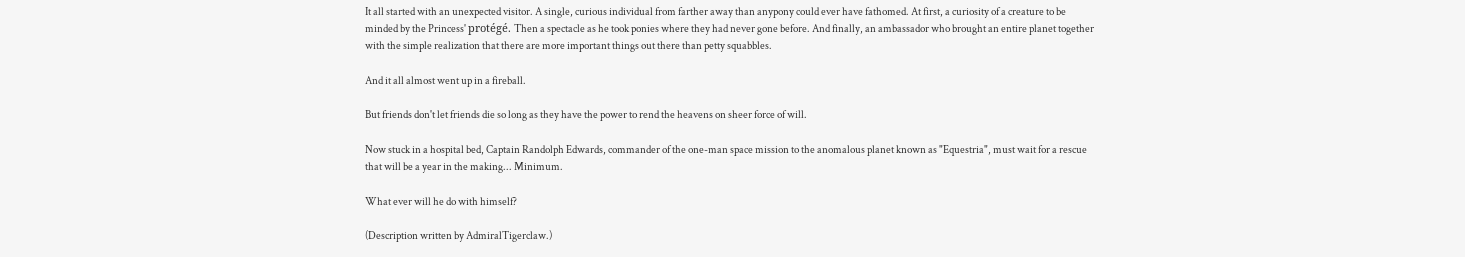It all started with an unexpected visitor. A single, curious individual from farther away than anypony could ever have fathomed. At first, a curiosity of a creature to be minded by the Princess' protégé. Then a spectacle as he took ponies where they had never gone before. And finally, an ambassador who brought an entire planet together with the simple realization that there are more important things out there than petty squabbles.

And it all almost went up in a fireball.

But friends don't let friends die so long as they have the power to rend the heavens on sheer force of will.

Now stuck in a hospital bed, Captain Randolph Edwards, commander of the one-man space mission to the anomalous planet known as "Equestria", must wait for a rescue that will be a year in the making... Minimum.

What ever will he do with himself?

(Description written by AdmiralTigerclaw.)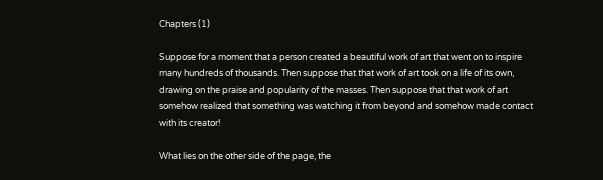Chapters (1)

Suppose for a moment that a person created a beautiful work of art that went on to inspire many hundreds of thousands. Then suppose that that work of art took on a life of its own, drawing on the praise and popularity of the masses. Then suppose that that work of art somehow realized that something was watching it from beyond and somehow made contact with its creator!

What lies on the other side of the page, the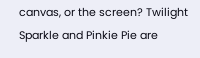canvas, or the screen? Twilight Sparkle and Pinkie Pie are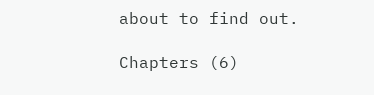about to find out.

Chapters (6)